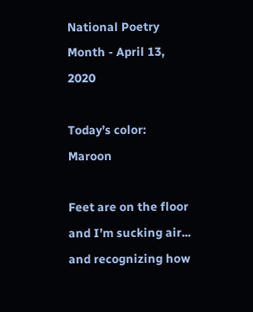National Poetry Month - April 13, 2020

Today’s color: Maroon

Feet are on the floor and I’m sucking air... and recognizing how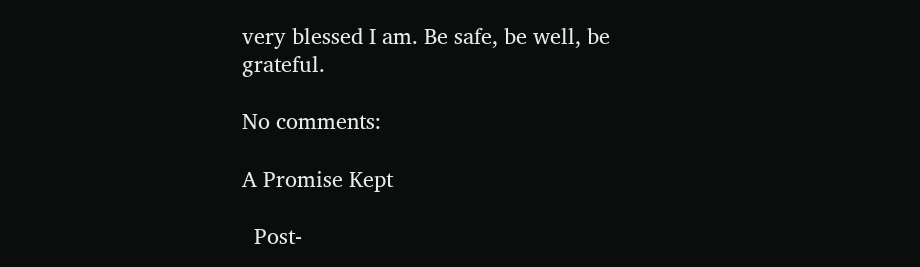very blessed I am. Be safe, be well, be grateful.

No comments:

A Promise Kept

  Post-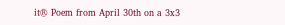it® Poem from April 30th on a 3x3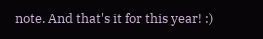note. And that's it for this year! :)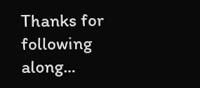Thanks for following along...